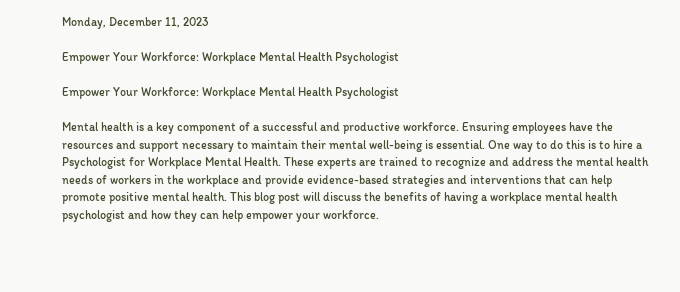Monday, December 11, 2023

Empower Your Workforce: Workplace Mental Health Psychologist

Empower Your Workforce: Workplace Mental Health Psychologist

Mental health is a key component of a successful and productive workforce. Ensuring employees have the resources and support necessary to maintain their mental well-being is essential. One way to do this is to hire a Psychologist for Workplace Mental Health. These experts are trained to recognize and address the mental health needs of workers in the workplace and provide evidence-based strategies and interventions that can help promote positive mental health. This blog post will discuss the benefits of having a workplace mental health psychologist and how they can help empower your workforce.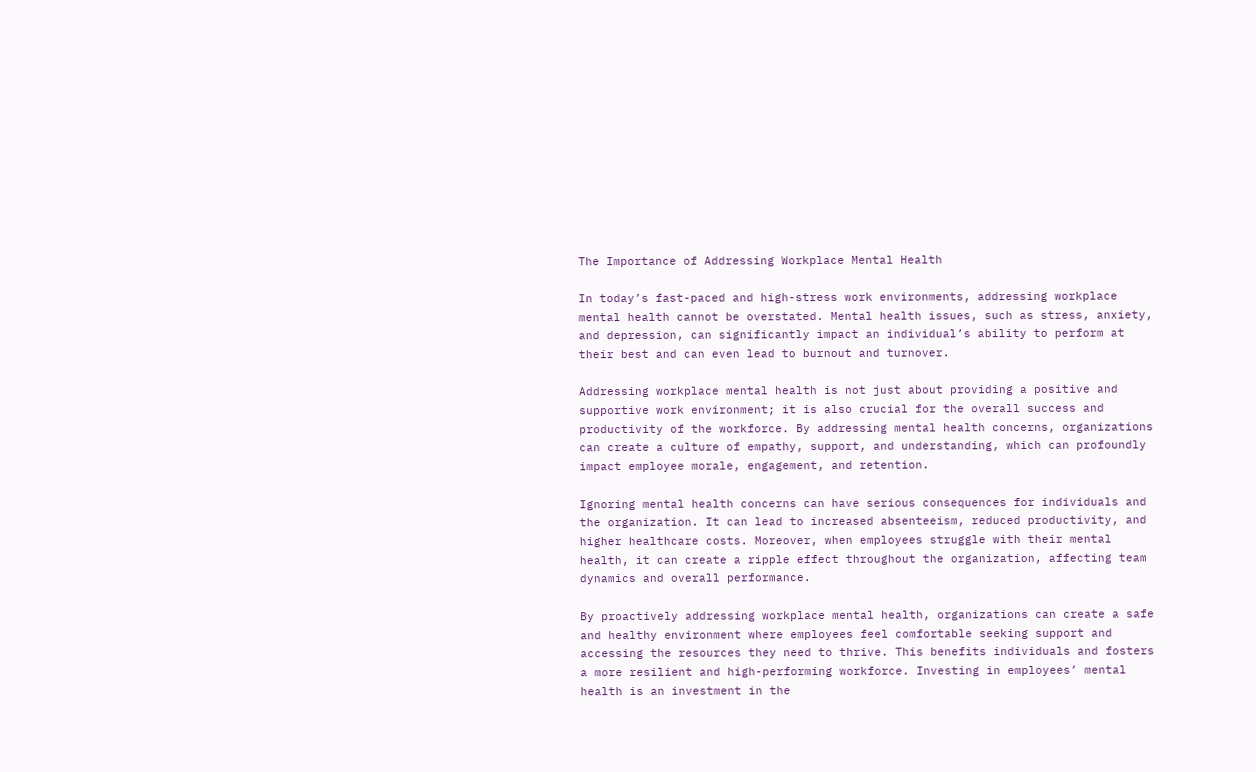The Importance of Addressing Workplace Mental Health

In today’s fast-paced and high-stress work environments, addressing workplace mental health cannot be overstated. Mental health issues, such as stress, anxiety, and depression, can significantly impact an individual’s ability to perform at their best and can even lead to burnout and turnover.

Addressing workplace mental health is not just about providing a positive and supportive work environment; it is also crucial for the overall success and productivity of the workforce. By addressing mental health concerns, organizations can create a culture of empathy, support, and understanding, which can profoundly impact employee morale, engagement, and retention.

Ignoring mental health concerns can have serious consequences for individuals and the organization. It can lead to increased absenteeism, reduced productivity, and higher healthcare costs. Moreover, when employees struggle with their mental health, it can create a ripple effect throughout the organization, affecting team dynamics and overall performance.

By proactively addressing workplace mental health, organizations can create a safe and healthy environment where employees feel comfortable seeking support and accessing the resources they need to thrive. This benefits individuals and fosters a more resilient and high-performing workforce. Investing in employees’ mental health is an investment in the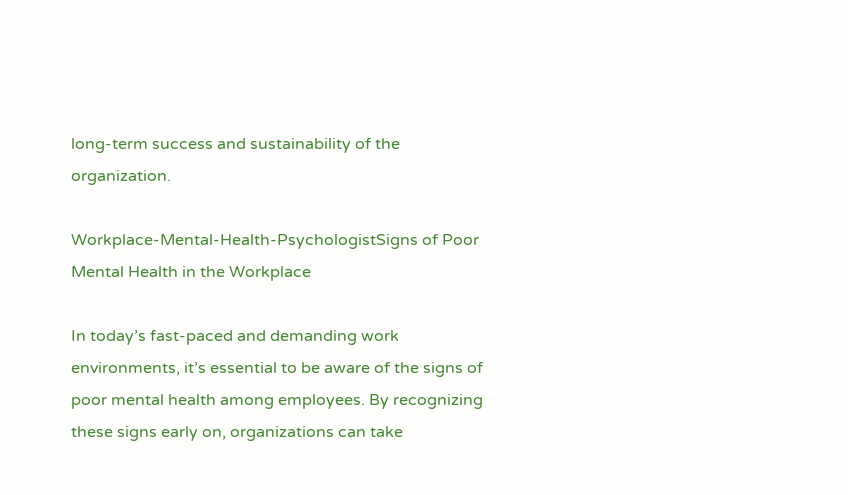long-term success and sustainability of the organization.

Workplace-Mental-Health-PsychologistSigns of Poor Mental Health in the Workplace

In today’s fast-paced and demanding work environments, it’s essential to be aware of the signs of poor mental health among employees. By recognizing these signs early on, organizations can take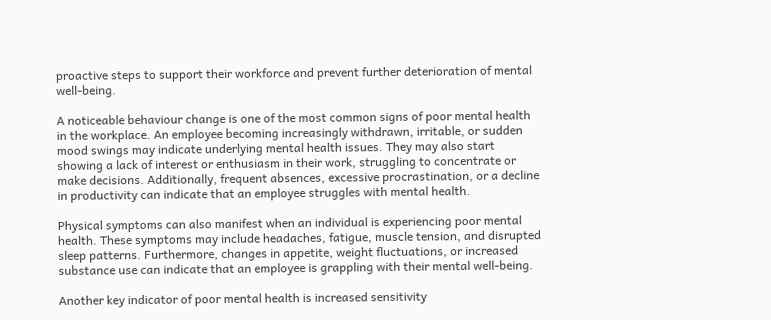proactive steps to support their workforce and prevent further deterioration of mental well-being.

A noticeable behaviour change is one of the most common signs of poor mental health in the workplace. An employee becoming increasingly withdrawn, irritable, or sudden mood swings may indicate underlying mental health issues. They may also start showing a lack of interest or enthusiasm in their work, struggling to concentrate or make decisions. Additionally, frequent absences, excessive procrastination, or a decline in productivity can indicate that an employee struggles with mental health.

Physical symptoms can also manifest when an individual is experiencing poor mental health. These symptoms may include headaches, fatigue, muscle tension, and disrupted sleep patterns. Furthermore, changes in appetite, weight fluctuations, or increased substance use can indicate that an employee is grappling with their mental well-being.

Another key indicator of poor mental health is increased sensitivity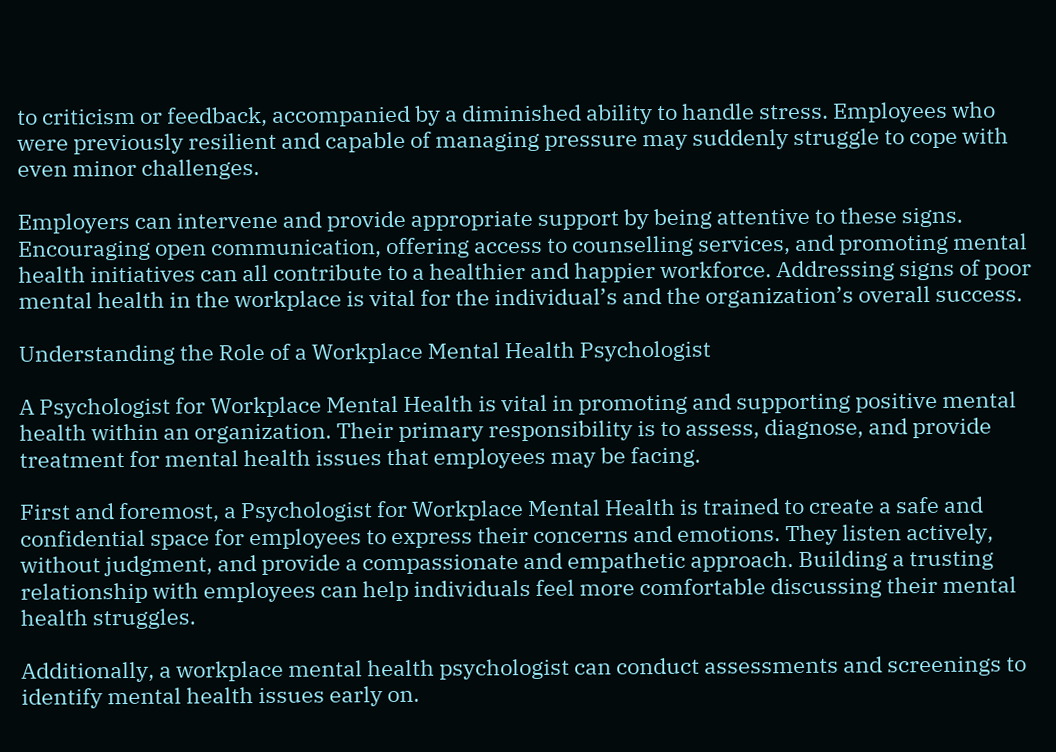to criticism or feedback, accompanied by a diminished ability to handle stress. Employees who were previously resilient and capable of managing pressure may suddenly struggle to cope with even minor challenges.

Employers can intervene and provide appropriate support by being attentive to these signs. Encouraging open communication, offering access to counselling services, and promoting mental health initiatives can all contribute to a healthier and happier workforce. Addressing signs of poor mental health in the workplace is vital for the individual’s and the organization’s overall success.

Understanding the Role of a Workplace Mental Health Psychologist

A Psychologist for Workplace Mental Health is vital in promoting and supporting positive mental health within an organization. Their primary responsibility is to assess, diagnose, and provide treatment for mental health issues that employees may be facing.

First and foremost, a Psychologist for Workplace Mental Health is trained to create a safe and confidential space for employees to express their concerns and emotions. They listen actively, without judgment, and provide a compassionate and empathetic approach. Building a trusting relationship with employees can help individuals feel more comfortable discussing their mental health struggles.

Additionally, a workplace mental health psychologist can conduct assessments and screenings to identify mental health issues early on.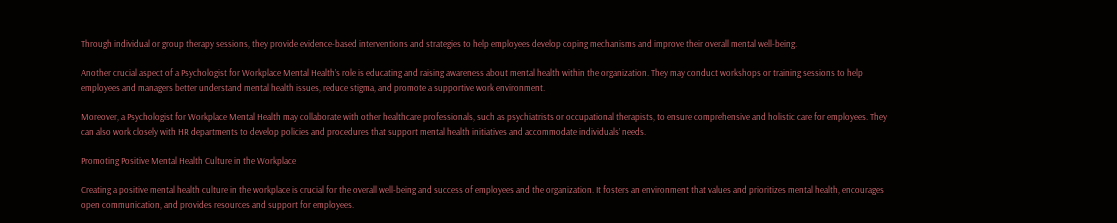Through individual or group therapy sessions, they provide evidence-based interventions and strategies to help employees develop coping mechanisms and improve their overall mental well-being.

Another crucial aspect of a Psychologist for Workplace Mental Health’s role is educating and raising awareness about mental health within the organization. They may conduct workshops or training sessions to help employees and managers better understand mental health issues, reduce stigma, and promote a supportive work environment.

Moreover, a Psychologist for Workplace Mental Health may collaborate with other healthcare professionals, such as psychiatrists or occupational therapists, to ensure comprehensive and holistic care for employees. They can also work closely with HR departments to develop policies and procedures that support mental health initiatives and accommodate individuals’ needs.

Promoting Positive Mental Health Culture in the Workplace

Creating a positive mental health culture in the workplace is crucial for the overall well-being and success of employees and the organization. It fosters an environment that values and prioritizes mental health, encourages open communication, and provides resources and support for employees.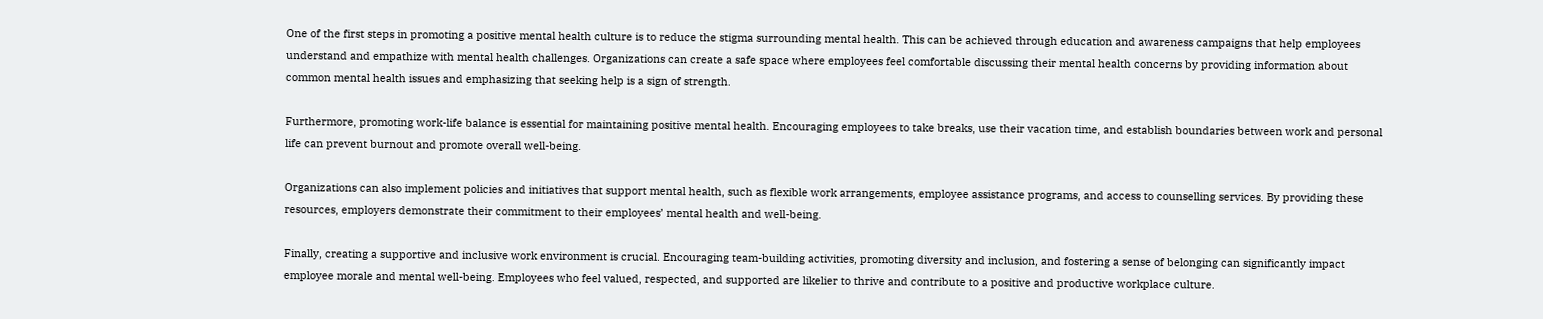One of the first steps in promoting a positive mental health culture is to reduce the stigma surrounding mental health. This can be achieved through education and awareness campaigns that help employees understand and empathize with mental health challenges. Organizations can create a safe space where employees feel comfortable discussing their mental health concerns by providing information about common mental health issues and emphasizing that seeking help is a sign of strength.

Furthermore, promoting work-life balance is essential for maintaining positive mental health. Encouraging employees to take breaks, use their vacation time, and establish boundaries between work and personal life can prevent burnout and promote overall well-being.

Organizations can also implement policies and initiatives that support mental health, such as flexible work arrangements, employee assistance programs, and access to counselling services. By providing these resources, employers demonstrate their commitment to their employees’ mental health and well-being.

Finally, creating a supportive and inclusive work environment is crucial. Encouraging team-building activities, promoting diversity and inclusion, and fostering a sense of belonging can significantly impact employee morale and mental well-being. Employees who feel valued, respected, and supported are likelier to thrive and contribute to a positive and productive workplace culture.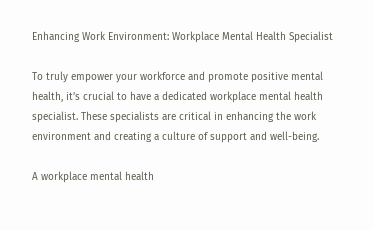Enhancing Work Environment: Workplace Mental Health Specialist

To truly empower your workforce and promote positive mental health, it’s crucial to have a dedicated workplace mental health specialist. These specialists are critical in enhancing the work environment and creating a culture of support and well-being.

A workplace mental health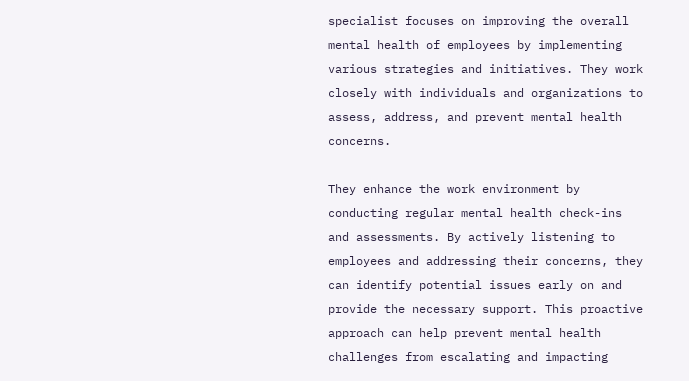specialist focuses on improving the overall mental health of employees by implementing various strategies and initiatives. They work closely with individuals and organizations to assess, address, and prevent mental health concerns.

They enhance the work environment by conducting regular mental health check-ins and assessments. By actively listening to employees and addressing their concerns, they can identify potential issues early on and provide the necessary support. This proactive approach can help prevent mental health challenges from escalating and impacting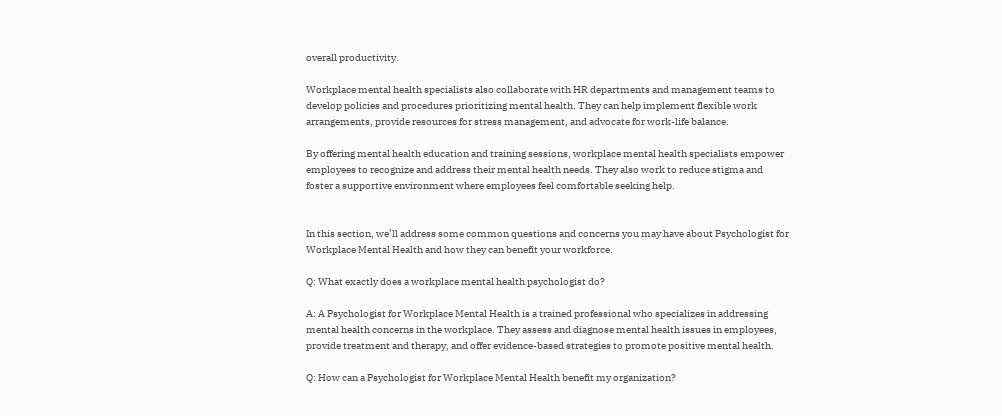overall productivity.

Workplace mental health specialists also collaborate with HR departments and management teams to develop policies and procedures prioritizing mental health. They can help implement flexible work arrangements, provide resources for stress management, and advocate for work-life balance.

By offering mental health education and training sessions, workplace mental health specialists empower employees to recognize and address their mental health needs. They also work to reduce stigma and foster a supportive environment where employees feel comfortable seeking help.


In this section, we’ll address some common questions and concerns you may have about Psychologist for Workplace Mental Health and how they can benefit your workforce.

Q: What exactly does a workplace mental health psychologist do?

A: A Psychologist for Workplace Mental Health is a trained professional who specializes in addressing mental health concerns in the workplace. They assess and diagnose mental health issues in employees, provide treatment and therapy, and offer evidence-based strategies to promote positive mental health.

Q: How can a Psychologist for Workplace Mental Health benefit my organization?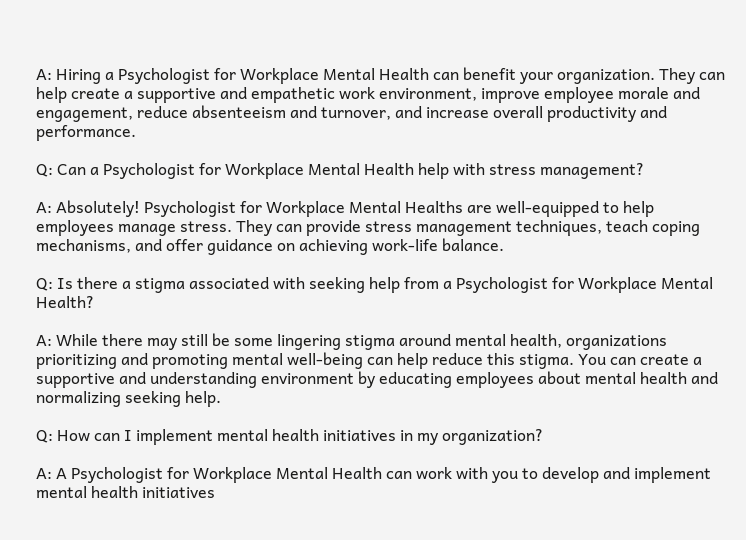A: Hiring a Psychologist for Workplace Mental Health can benefit your organization. They can help create a supportive and empathetic work environment, improve employee morale and engagement, reduce absenteeism and turnover, and increase overall productivity and performance.

Q: Can a Psychologist for Workplace Mental Health help with stress management?

A: Absolutely! Psychologist for Workplace Mental Healths are well-equipped to help employees manage stress. They can provide stress management techniques, teach coping mechanisms, and offer guidance on achieving work-life balance.

Q: Is there a stigma associated with seeking help from a Psychologist for Workplace Mental Health?

A: While there may still be some lingering stigma around mental health, organizations prioritizing and promoting mental well-being can help reduce this stigma. You can create a supportive and understanding environment by educating employees about mental health and normalizing seeking help.

Q: How can I implement mental health initiatives in my organization?

A: A Psychologist for Workplace Mental Health can work with you to develop and implement mental health initiatives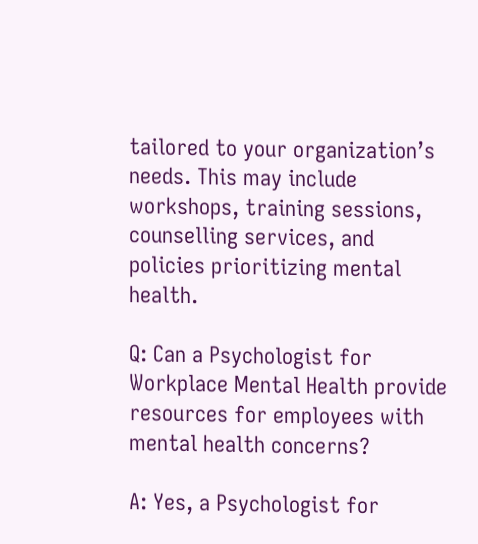tailored to your organization’s needs. This may include workshops, training sessions, counselling services, and policies prioritizing mental health.

Q: Can a Psychologist for Workplace Mental Health provide resources for employees with mental health concerns?

A: Yes, a Psychologist for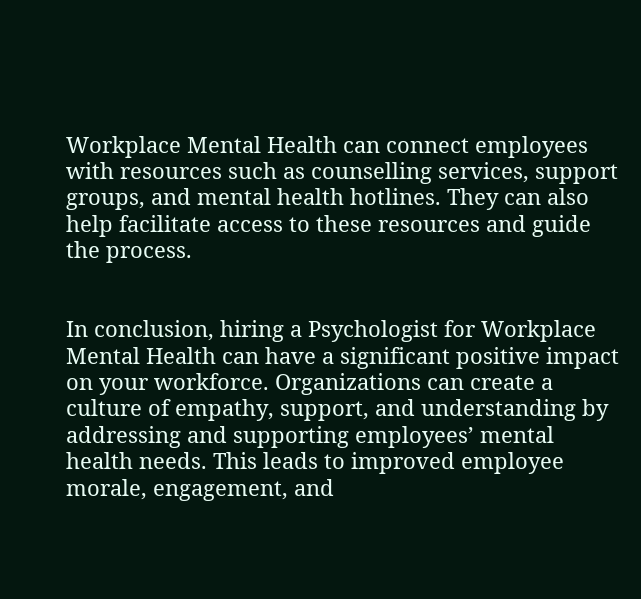Workplace Mental Health can connect employees with resources such as counselling services, support groups, and mental health hotlines. They can also help facilitate access to these resources and guide the process.


In conclusion, hiring a Psychologist for Workplace Mental Health can have a significant positive impact on your workforce. Organizations can create a culture of empathy, support, and understanding by addressing and supporting employees’ mental health needs. This leads to improved employee morale, engagement, and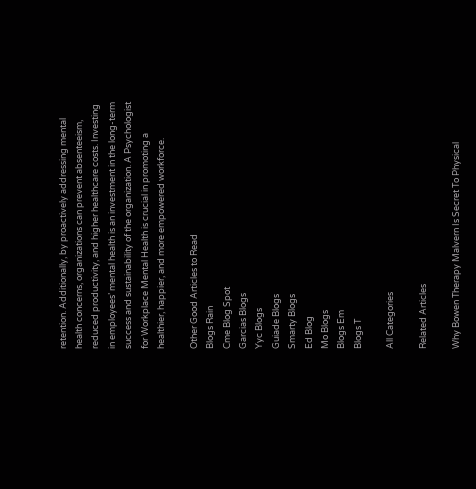retention. Additionally, by proactively addressing mental health concerns, organizations can prevent absenteeism, reduced productivity, and higher healthcare costs. Investing in employees’ mental health is an investment in the long-term success and sustainability of the organization. A Psychologist for Workplace Mental Health is crucial in promoting a healthier, happier, and more empowered workforce.

Other Good Articles to Read
Blogs Rain
Cme Blog Spot
Garcias Blogs
Yyc Blogs
Guiade Blogs
Smarty Blogs
Ed Blog
Mo Blogs
Blogs Em
Blogs T

All Categories

Related Articles

Why Bowen Therapy Malvern Is Secret To Physical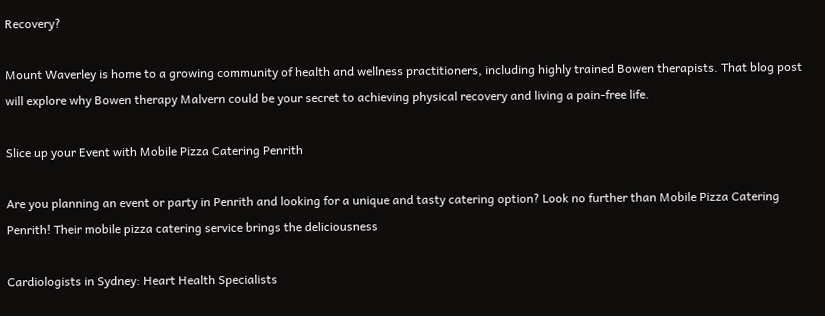Recovery?

Mount Waverley is home to a growing community of health and wellness practitioners, including highly trained Bowen therapists. That blog post will explore why Bowen therapy Malvern could be your secret to achieving physical recovery and living a pain-free life.

Slice up your Event with Mobile Pizza Catering Penrith

Are you planning an event or party in Penrith and looking for a unique and tasty catering option? Look no further than Mobile Pizza Catering Penrith! Their mobile pizza catering service brings the deliciousness

Cardiologists in Sydney: Heart Health Specialists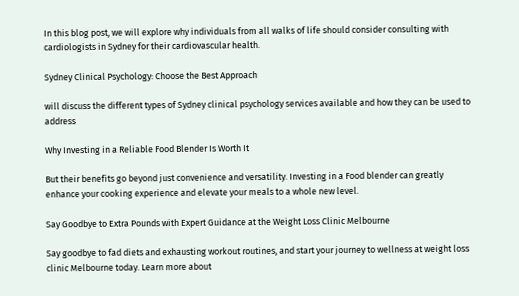In this blog post, we will explore why individuals from all walks of life should consider consulting with cardiologists in Sydney for their cardiovascular health.

Sydney Clinical Psychology: Choose the Best Approach

will discuss the different types of Sydney clinical psychology services available and how they can be used to address

Why Investing in a Reliable Food Blender Is Worth It

But their benefits go beyond just convenience and versatility. Investing in a Food blender can greatly enhance your cooking experience and elevate your meals to a whole new level.

Say Goodbye to Extra Pounds with Expert Guidance at the Weight Loss Clinic Melbourne

Say goodbye to fad diets and exhausting workout routines, and start your journey to wellness at weight loss clinic Melbourne today. Learn more about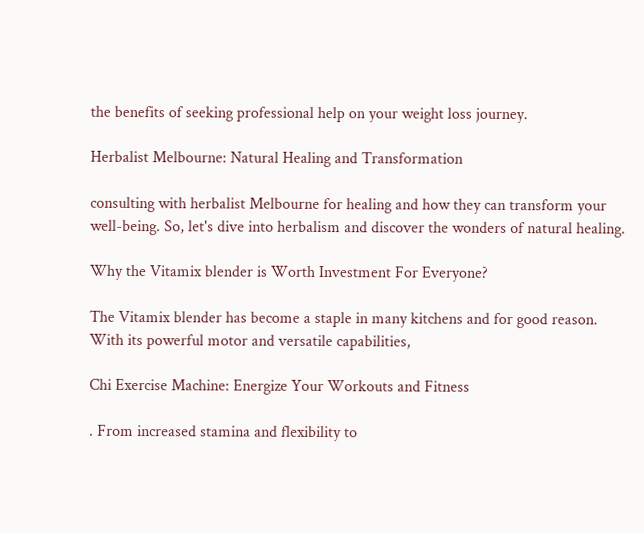the benefits of seeking professional help on your weight loss journey.

Herbalist Melbourne: Natural Healing and Transformation

consulting with herbalist Melbourne for healing and how they can transform your well-being. So, let's dive into herbalism and discover the wonders of natural healing.

Why the Vitamix blender is Worth Investment For Everyone?

The Vitamix blender has become a staple in many kitchens and for good reason. With its powerful motor and versatile capabilities,

Chi Exercise Machine: Energize Your Workouts and Fitness

. From increased stamina and flexibility to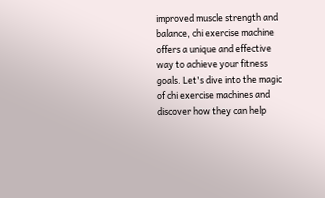improved muscle strength and balance, chi exercise machine offers a unique and effective way to achieve your fitness goals. Let's dive into the magic of chi exercise machines and discover how they can help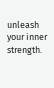unleash your inner strength.